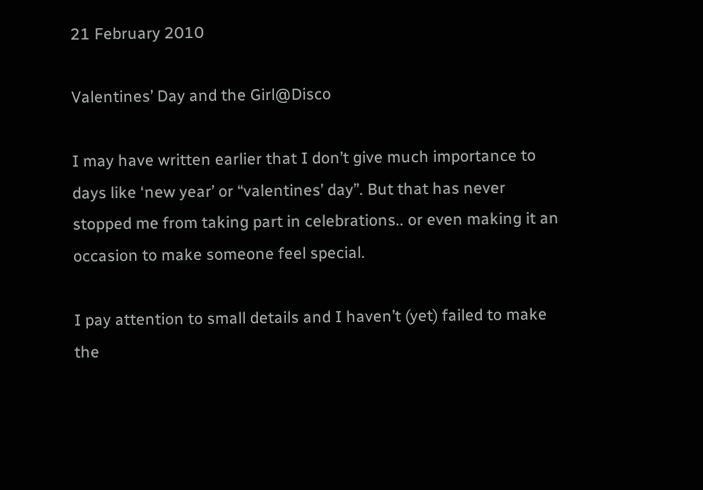21 February 2010

Valentines’ Day and the Girl@Disco

I may have written earlier that I don’t give much importance to days like ‘new year’ or “valentines’ day”. But that has never stopped me from taking part in celebrations.. or even making it an occasion to make someone feel special.

I pay attention to small details and I haven’t (yet) failed to make the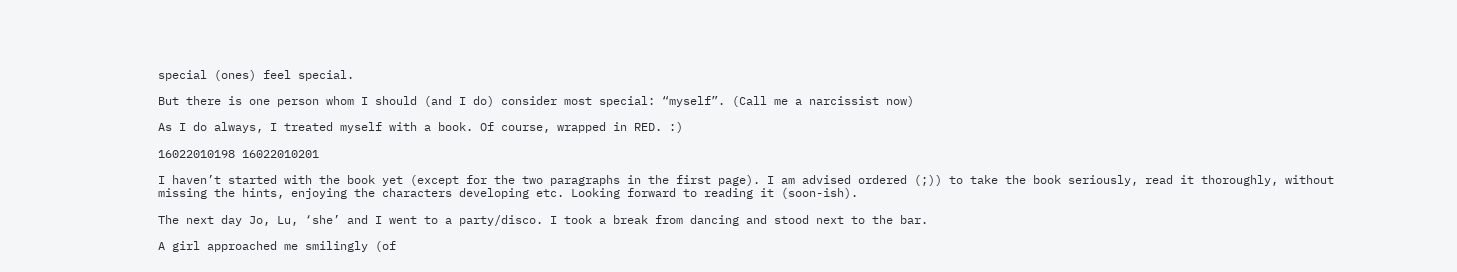special (ones) feel special.

But there is one person whom I should (and I do) consider most special: “myself”. (Call me a narcissist now)

As I do always, I treated myself with a book. Of course, wrapped in RED. :)

16022010198 16022010201

I haven’t started with the book yet (except for the two paragraphs in the first page). I am advised ordered (;)) to take the book seriously, read it thoroughly, without missing the hints, enjoying the characters developing etc. Looking forward to reading it (soon-ish).

The next day Jo, Lu, ‘she’ and I went to a party/disco. I took a break from dancing and stood next to the bar.

A girl approached me smilingly (of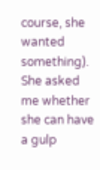course, she wanted something). She asked me whether she can have a gulp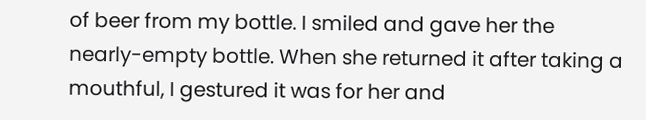of beer from my bottle. I smiled and gave her the nearly-empty bottle. When she returned it after taking a mouthful, I gestured it was for her and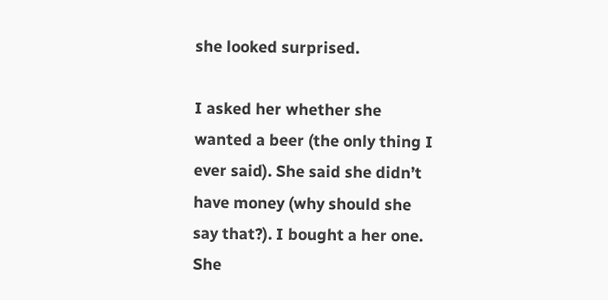she looked surprised.

I asked her whether she wanted a beer (the only thing I ever said). She said she didn’t have money (why should she say that?). I bought a her one. She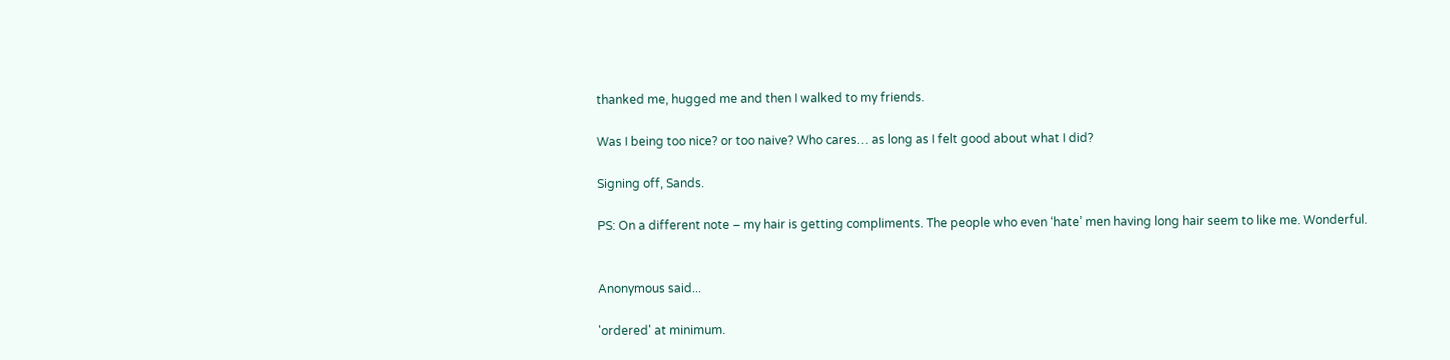thanked me, hugged me and then I walked to my friends.

Was I being too nice? or too naive? Who cares… as long as I felt good about what I did?

Signing off, Sands.

PS: On a different note – my hair is getting compliments. The people who even ‘hate’ men having long hair seem to like me. Wonderful.


Anonymous said...

'ordered' at minimum.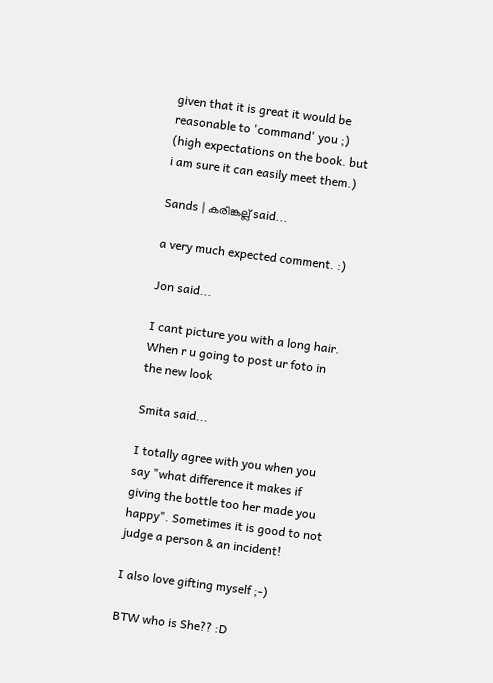given that it is great it would be reasonable to 'command' you ;)
(high expectations on the book. but i am sure it can easily meet them.)

Sands | കരിങ്കല്ല് said...

a very much expected comment. :)

Jon said...

I cant picture you with a long hair. When r u going to post ur foto in the new look

Smita said...

I totally agree with you when you say "what difference it makes if giving the bottle too her made you happy". Sometimes it is good to not judge a person & an incident!

I also love gifting myself ;-)

BTW who is She?? :D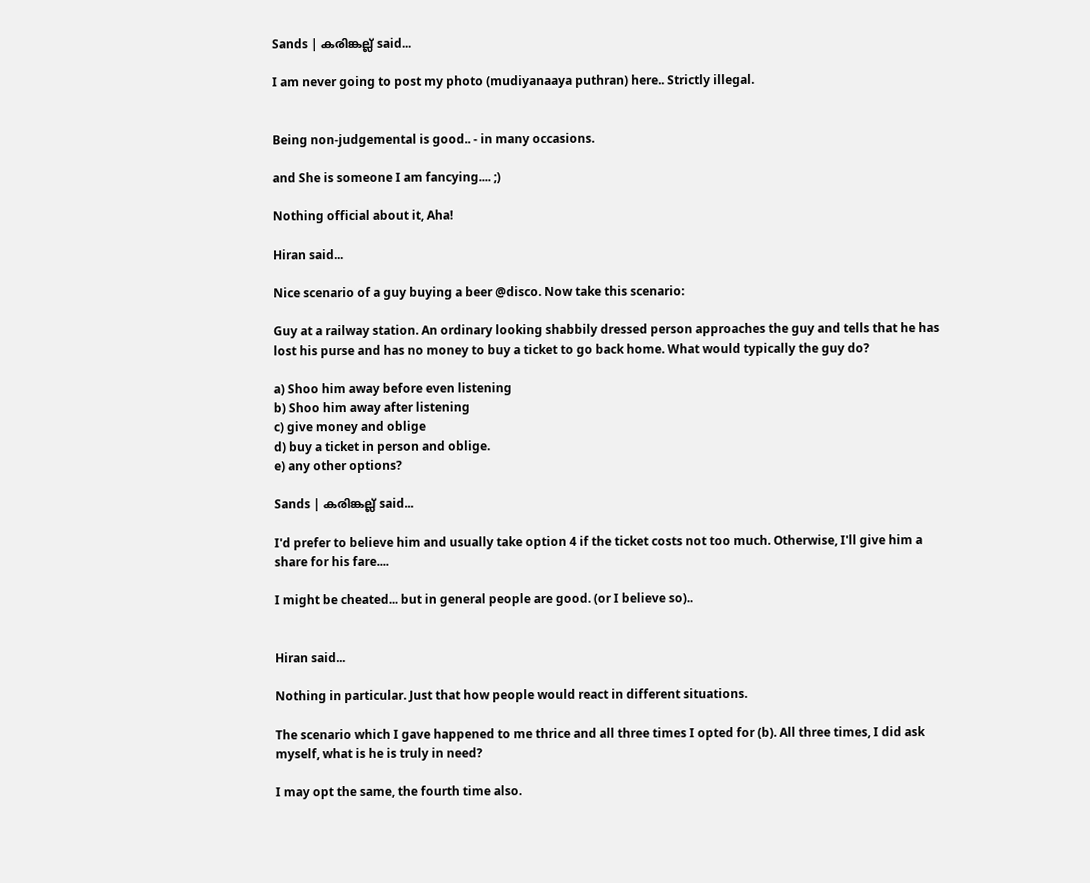Sands | കരിങ്കല്ല് said...

I am never going to post my photo (mudiyanaaya puthran) here.. Strictly illegal.


Being non-judgemental is good.. - in many occasions.

and She is someone I am fancying.... ;)

Nothing official about it, Aha!

Hiran said...

Nice scenario of a guy buying a beer @disco. Now take this scenario:

Guy at a railway station. An ordinary looking shabbily dressed person approaches the guy and tells that he has lost his purse and has no money to buy a ticket to go back home. What would typically the guy do?

a) Shoo him away before even listening
b) Shoo him away after listening
c) give money and oblige
d) buy a ticket in person and oblige.
e) any other options?

Sands | കരിങ്കല്ല് said...

I'd prefer to believe him and usually take option 4 if the ticket costs not too much. Otherwise, I'll give him a share for his fare....

I might be cheated... but in general people are good. (or I believe so)..


Hiran said...

Nothing in particular. Just that how people would react in different situations.

The scenario which I gave happened to me thrice and all three times I opted for (b). All three times, I did ask myself, what is he is truly in need?

I may opt the same, the fourth time also.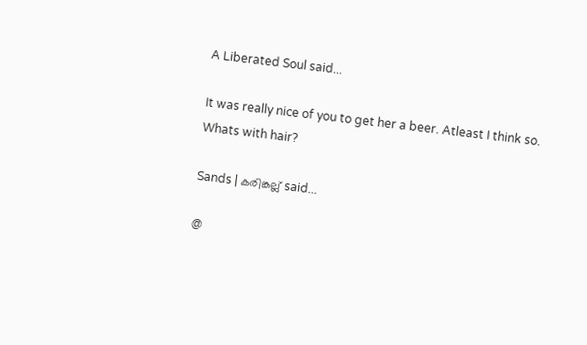A Liberated Soul said...

It was really nice of you to get her a beer. Atleast I think so. Whats with hair?

Sands | കരിങ്കല്ല് said...

@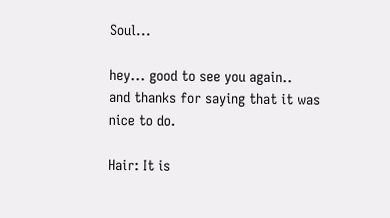Soul...

hey... good to see you again..
and thanks for saying that it was nice to do.

Hair: It is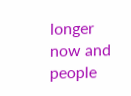longer now and people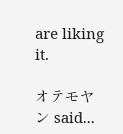are liking it.

オテモヤン said...